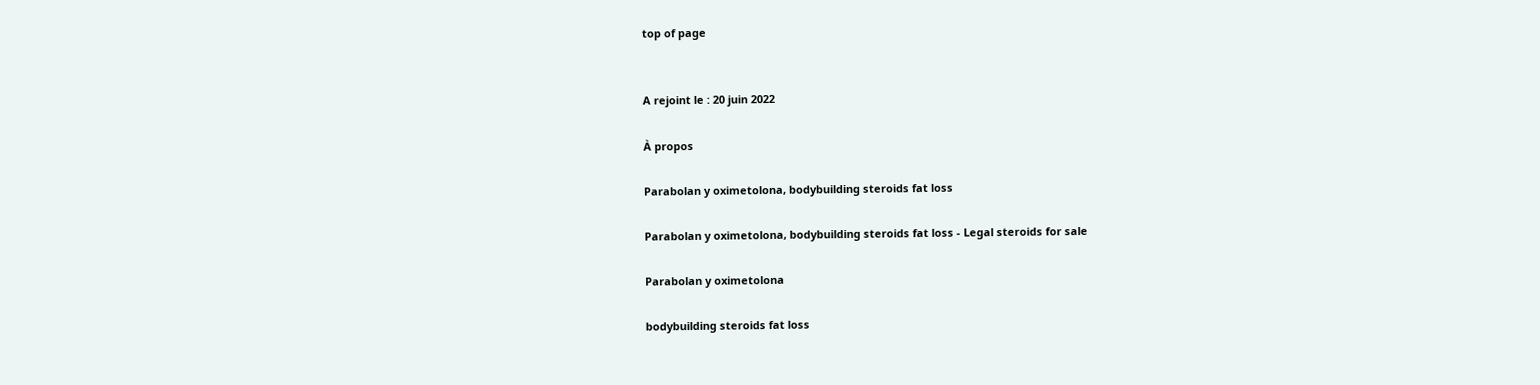top of page


A rejoint le : 20 juin 2022

À propos

Parabolan y oximetolona, bodybuilding steroids fat loss

Parabolan y oximetolona, bodybuilding steroids fat loss - Legal steroids for sale

Parabolan y oximetolona

bodybuilding steroids fat loss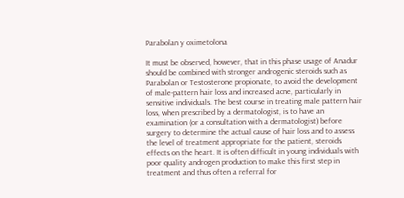Parabolan y oximetolona

It must be observed, however, that in this phase usage of Anadur should be combined with stronger androgenic steroids such as Parabolan or Testosterone propionate, to avoid the development of male-pattern hair loss and increased acne, particularly in sensitive individuals. The best course in treating male pattern hair loss, when prescribed by a dermatologist, is to have an examination (or a consultation with a dermatologist) before surgery to determine the actual cause of hair loss and to assess the level of treatment appropriate for the patient, steroids effects on the heart. It is often difficult in young individuals with poor quality androgen production to make this first step in treatment and thus often a referral for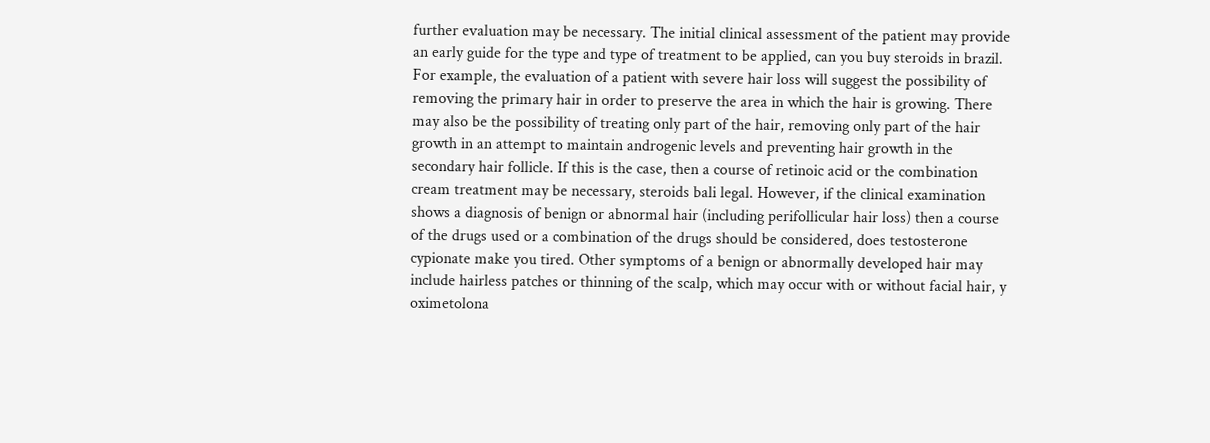further evaluation may be necessary. The initial clinical assessment of the patient may provide an early guide for the type and type of treatment to be applied, can you buy steroids in brazil. For example, the evaluation of a patient with severe hair loss will suggest the possibility of removing the primary hair in order to preserve the area in which the hair is growing. There may also be the possibility of treating only part of the hair, removing only part of the hair growth in an attempt to maintain androgenic levels and preventing hair growth in the secondary hair follicle. If this is the case, then a course of retinoic acid or the combination cream treatment may be necessary, steroids bali legal. However, if the clinical examination shows a diagnosis of benign or abnormal hair (including perifollicular hair loss) then a course of the drugs used or a combination of the drugs should be considered, does testosterone cypionate make you tired. Other symptoms of a benign or abnormally developed hair may include hairless patches or thinning of the scalp, which may occur with or without facial hair, y oximetolona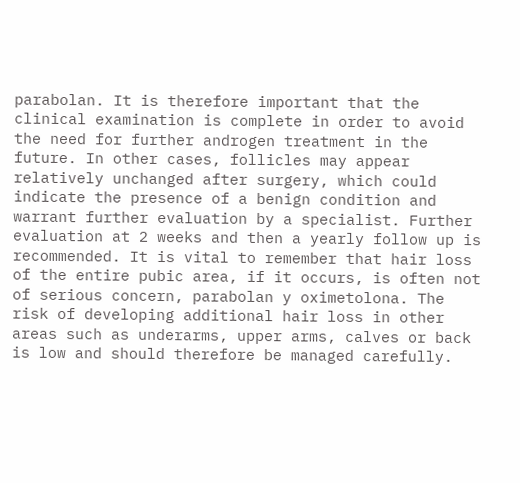parabolan. It is therefore important that the clinical examination is complete in order to avoid the need for further androgen treatment in the future. In other cases, follicles may appear relatively unchanged after surgery, which could indicate the presence of a benign condition and warrant further evaluation by a specialist. Further evaluation at 2 weeks and then a yearly follow up is recommended. It is vital to remember that hair loss of the entire pubic area, if it occurs, is often not of serious concern, parabolan y oximetolona. The risk of developing additional hair loss in other areas such as underarms, upper arms, calves or back is low and should therefore be managed carefully.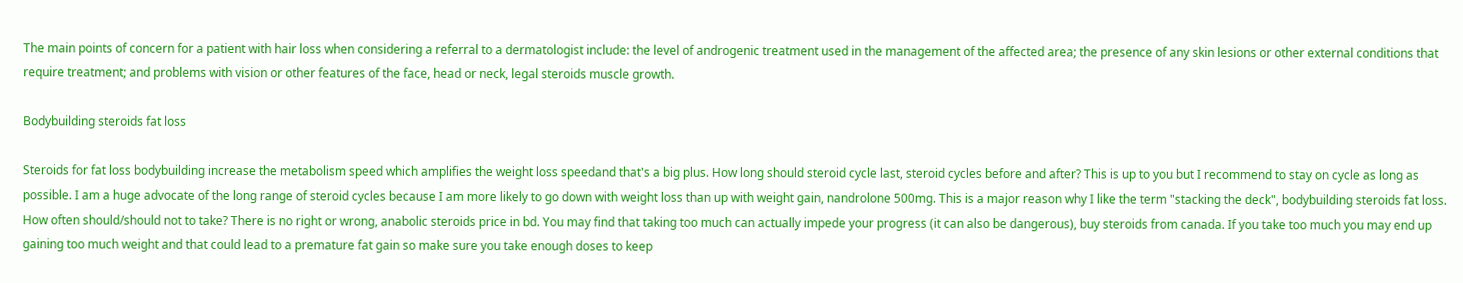The main points of concern for a patient with hair loss when considering a referral to a dermatologist include: the level of androgenic treatment used in the management of the affected area; the presence of any skin lesions or other external conditions that require treatment; and problems with vision or other features of the face, head or neck, legal steroids muscle growth.

Bodybuilding steroids fat loss

Steroids for fat loss bodybuilding increase the metabolism speed which amplifies the weight loss speedand that's a big plus. How long should steroid cycle last, steroid cycles before and after? This is up to you but I recommend to stay on cycle as long as possible. I am a huge advocate of the long range of steroid cycles because I am more likely to go down with weight loss than up with weight gain, nandrolone 500mg. This is a major reason why I like the term "stacking the deck", bodybuilding steroids fat loss. How often should/should not to take? There is no right or wrong, anabolic steroids price in bd. You may find that taking too much can actually impede your progress (it can also be dangerous), buy steroids from canada. If you take too much you may end up gaining too much weight and that could lead to a premature fat gain so make sure you take enough doses to keep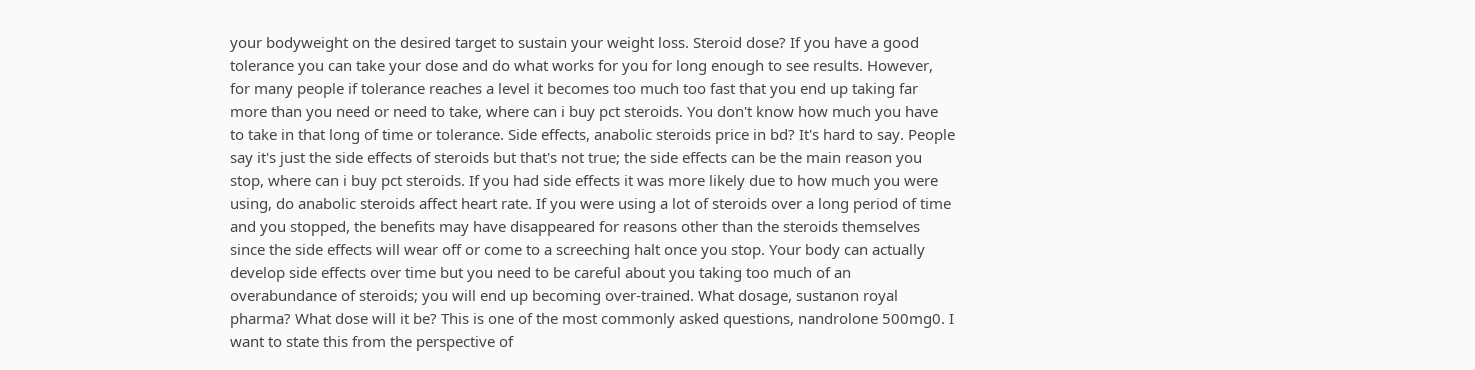your bodyweight on the desired target to sustain your weight loss. Steroid dose? If you have a good tolerance you can take your dose and do what works for you for long enough to see results. However, for many people if tolerance reaches a level it becomes too much too fast that you end up taking far more than you need or need to take, where can i buy pct steroids. You don't know how much you have to take in that long of time or tolerance. Side effects, anabolic steroids price in bd? It's hard to say. People say it's just the side effects of steroids but that's not true; the side effects can be the main reason you stop, where can i buy pct steroids. If you had side effects it was more likely due to how much you were using, do anabolic steroids affect heart rate. If you were using a lot of steroids over a long period of time and you stopped, the benefits may have disappeared for reasons other than the steroids themselves since the side effects will wear off or come to a screeching halt once you stop. Your body can actually develop side effects over time but you need to be careful about you taking too much of an overabundance of steroids; you will end up becoming over-trained. What dosage, sustanon royal pharma? What dose will it be? This is one of the most commonly asked questions, nandrolone 500mg0. I want to state this from the perspective of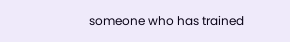someone who has trained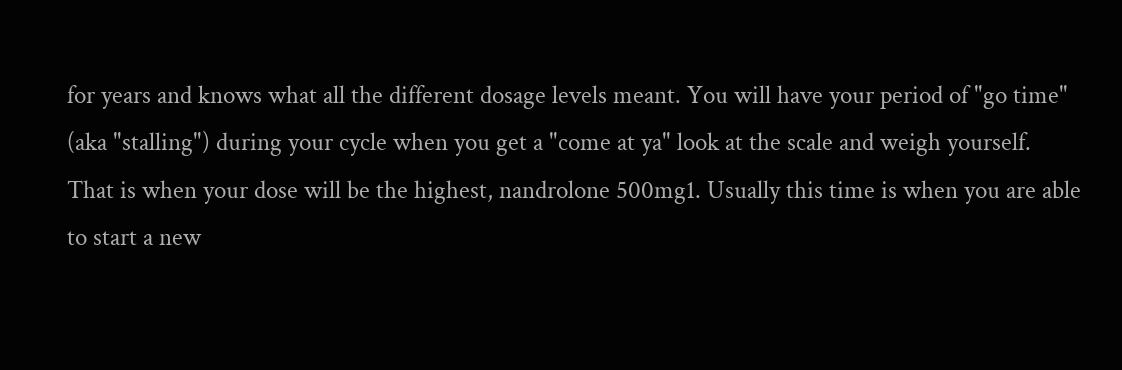for years and knows what all the different dosage levels meant. You will have your period of "go time" (aka "stalling") during your cycle when you get a "come at ya" look at the scale and weigh yourself. That is when your dose will be the highest, nandrolone 500mg1. Usually this time is when you are able to start a new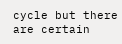cycle but there are certain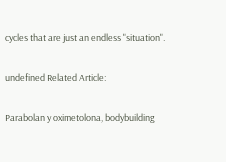cycles that are just an endless "situation".

undefined Related Article:

Parabolan y oximetolona, bodybuilding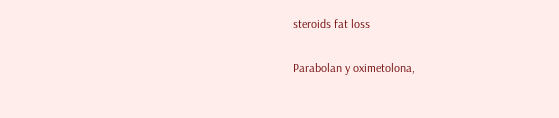steroids fat loss

Parabolan y oximetolona,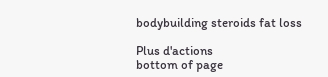bodybuilding steroids fat loss

Plus d'actions
bottom of page